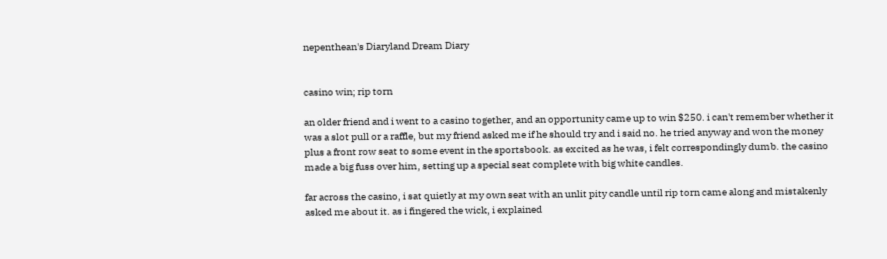nepenthean's Diaryland Dream Diary


casino win; rip torn

an older friend and i went to a casino together, and an opportunity came up to win $250. i can't remember whether it was a slot pull or a raffle, but my friend asked me if he should try and i said no. he tried anyway and won the money plus a front row seat to some event in the sportsbook. as excited as he was, i felt correspondingly dumb. the casino made a big fuss over him, setting up a special seat complete with big white candles.

far across the casino, i sat quietly at my own seat with an unlit pity candle until rip torn came along and mistakenly asked me about it. as i fingered the wick, i explained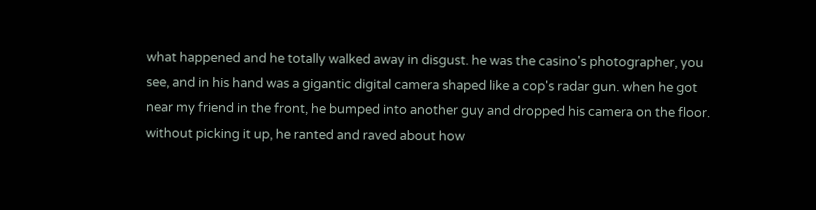what happened and he totally walked away in disgust. he was the casino's photographer, you see, and in his hand was a gigantic digital camera shaped like a cop's radar gun. when he got near my friend in the front, he bumped into another guy and dropped his camera on the floor. without picking it up, he ranted and raved about how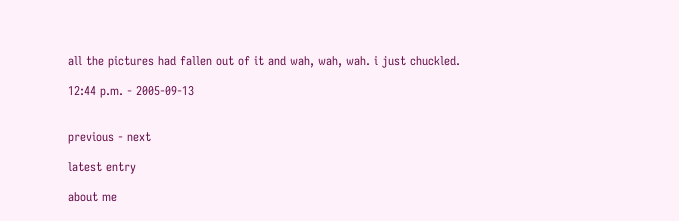all the pictures had fallen out of it and wah, wah, wah. i just chuckled.

12:44 p.m. - 2005-09-13


previous - next

latest entry

about me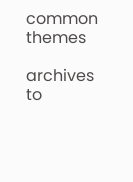common themes

archives to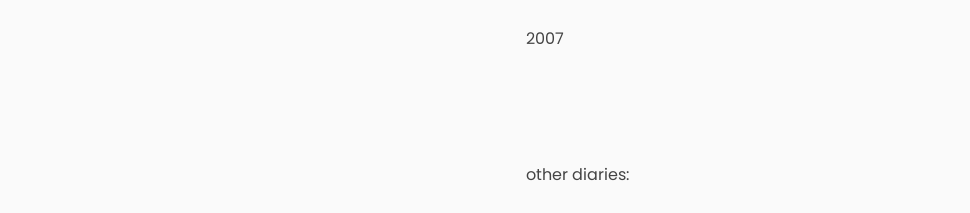2007




other diaries: